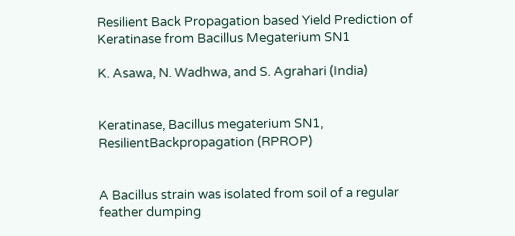Resilient Back Propagation based Yield Prediction of Keratinase from Bacillus Megaterium SN1

K. Asawa, N. Wadhwa, and S. Agrahari (India)


Keratinase, Bacillus megaterium SN1, ResilientBackpropagation (RPROP)


A Bacillus strain was isolated from soil of a regular feather dumping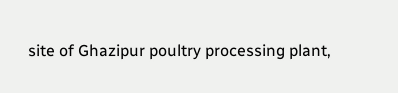site of Ghazipur poultry processing plant,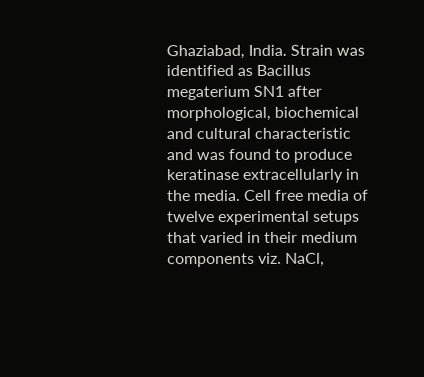Ghaziabad, India. Strain was identified as Bacillus megaterium SN1 after morphological, biochemical and cultural characteristic and was found to produce keratinase extracellularly in the media. Cell free media of twelve experimental setups that varied in their medium components viz. NaCl,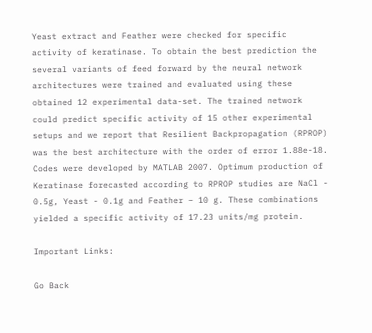Yeast extract and Feather were checked for specific activity of keratinase. To obtain the best prediction the several variants of feed forward by the neural network architectures were trained and evaluated using these obtained 12 experimental data-set. The trained network could predict specific activity of 15 other experimental setups and we report that Resilient Backpropagation (RPROP) was the best architecture with the order of error 1.88e-18. Codes were developed by MATLAB 2007. Optimum production of Keratinase forecasted according to RPROP studies are NaCl - 0.5g, Yeast - 0.1g and Feather – 10 g. These combinations yielded a specific activity of 17.23 units/mg protein.

Important Links:

Go Back